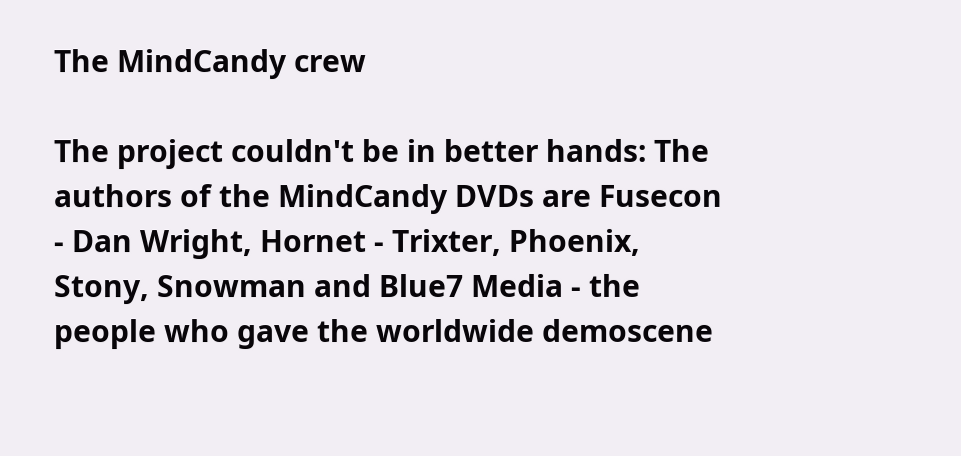The MindCandy crew

The project couldn't be in better hands: The authors of the MindCandy DVDs are Fusecon - Dan Wright, Hornet - Trixter, Phoenix, Stony, Snowman and Blue7 Media - the people who gave the worldwide demoscene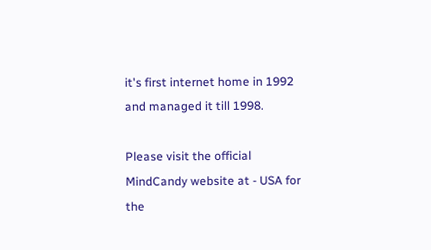it's first internet home in 1992 and managed it till 1998.

Please visit the official MindCandy website at - USA for the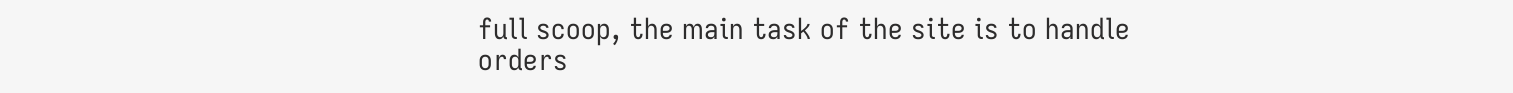full scoop, the main task of the site is to handle orders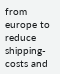from europe to reduce shipping-costs and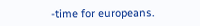-time for europeans.